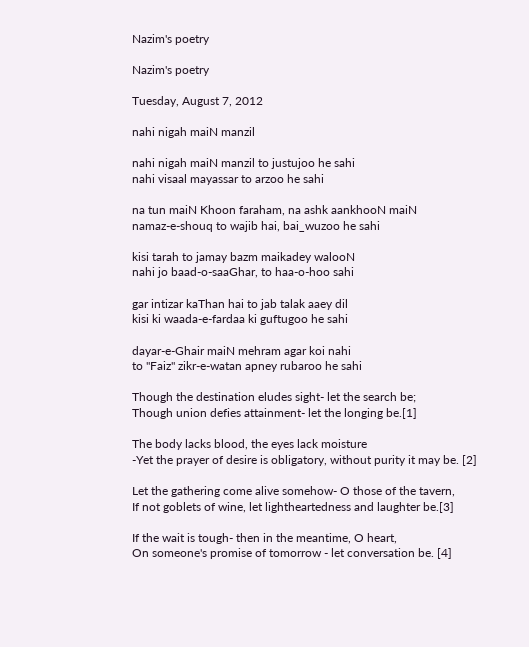Nazim's poetry

Nazim's poetry

Tuesday, August 7, 2012

nahi nigah maiN manzil

nahi nigah maiN manzil to justujoo he sahi
nahi visaal mayassar to arzoo he sahi

na tun maiN Khoon faraham, na ashk aankhooN maiN
namaz-e-shouq to wajib hai, bai_wuzoo he sahi

kisi tarah to jamay bazm maikadey walooN
nahi jo baad-o-saaGhar, to haa-o-hoo sahi

gar intizar kaThan hai to jab talak aaey dil
kisi ki waada-e-fardaa ki guftugoo he sahi

dayar-e-Ghair maiN mehram agar koi nahi
to "Faiz" zikr-e-watan apney rubaroo he sahi

Though the destination eludes sight- let the search be;
Though union defies attainment- let the longing be.[1]

The body lacks blood, the eyes lack moisture
-Yet the prayer of desire is obligatory, without purity it may be. [2]

Let the gathering come alive somehow- O those of the tavern,
If not goblets of wine, let lightheartedness and laughter be.[3]

If the wait is tough- then in the meantime, O heart,
On someone's promise of tomorrow - let conversation be. [4]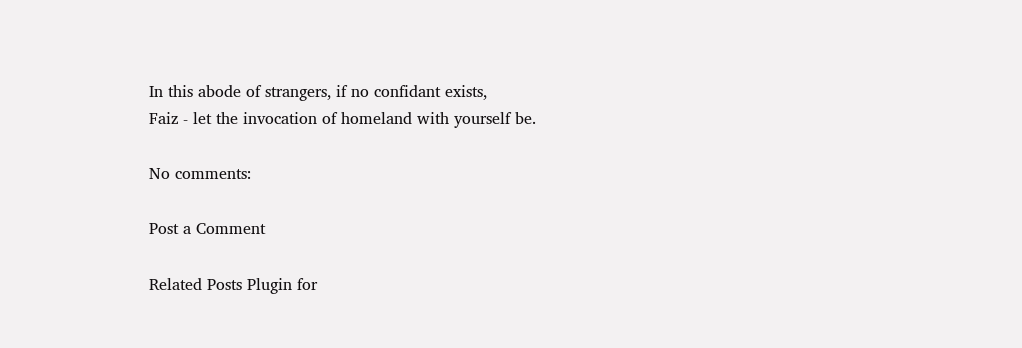In this abode of strangers, if no confidant exists,
Faiz - let the invocation of homeland with yourself be.

No comments:

Post a Comment

Related Posts Plugin for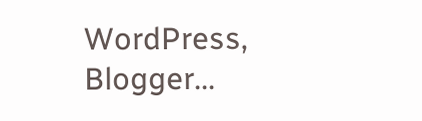WordPress, Blogger...